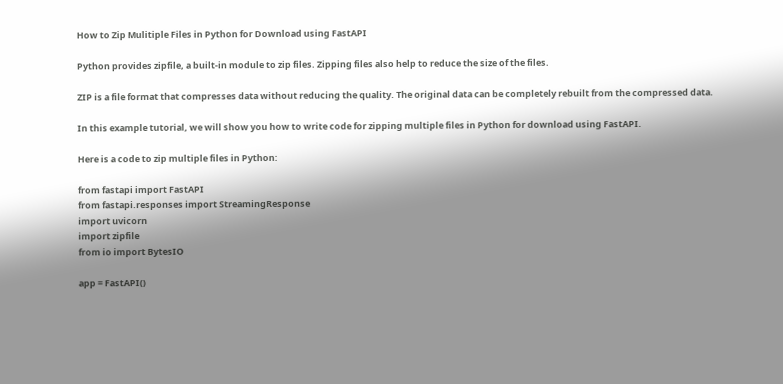How to Zip Mulitiple Files in Python for Download using FastAPI

Python provides zipfile, a built-in module to zip files. Zipping files also help to reduce the size of the files.

ZIP is a file format that compresses data without reducing the quality. The original data can be completely rebuilt from the compressed data.

In this example tutorial, we will show you how to write code for zipping multiple files in Python for download using FastAPI.

Here is a code to zip multiple files in Python:

from fastapi import FastAPI
from fastapi.responses import StreamingResponse
import uvicorn
import zipfile
from io import BytesIO

app = FastAPI()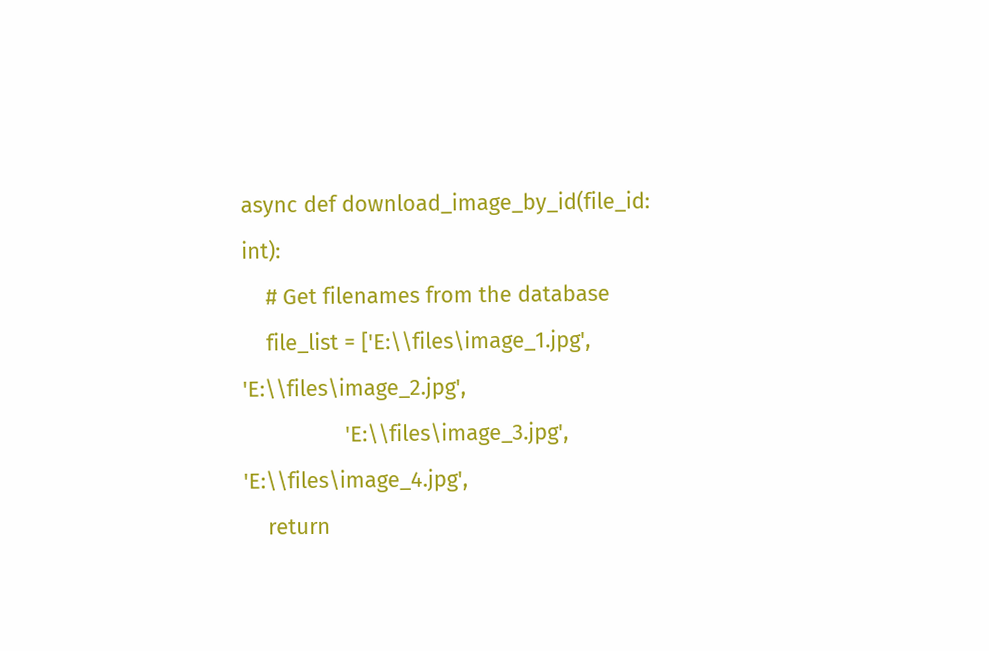async def download_image_by_id(file_id: int):
    # Get filenames from the database
    file_list = ['E:\\files\image_1.jpg', 'E:\\files\image_2.jpg',
                 'E:\\files\image_3.jpg', 'E:\\files\image_4.jpg',
    return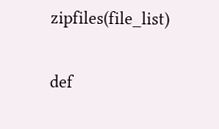zipfiles(file_list)

def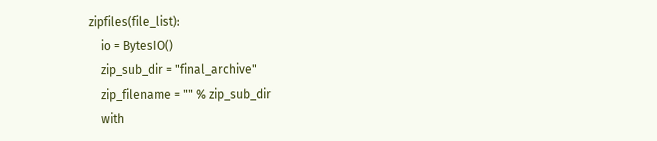zipfiles(file_list):
    io = BytesIO()
    zip_sub_dir = "final_archive"
    zip_filename = "" % zip_sub_dir
    with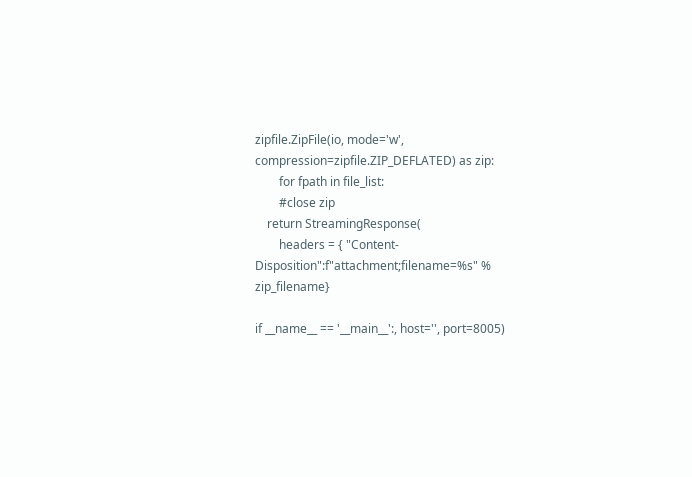zipfile.ZipFile(io, mode='w', compression=zipfile.ZIP_DEFLATED) as zip:
        for fpath in file_list:
        #close zip
    return StreamingResponse(
        headers = { "Content-Disposition":f"attachment;filename=%s" % zip_filename}

if __name__ == '__main__':, host='', port=8005)